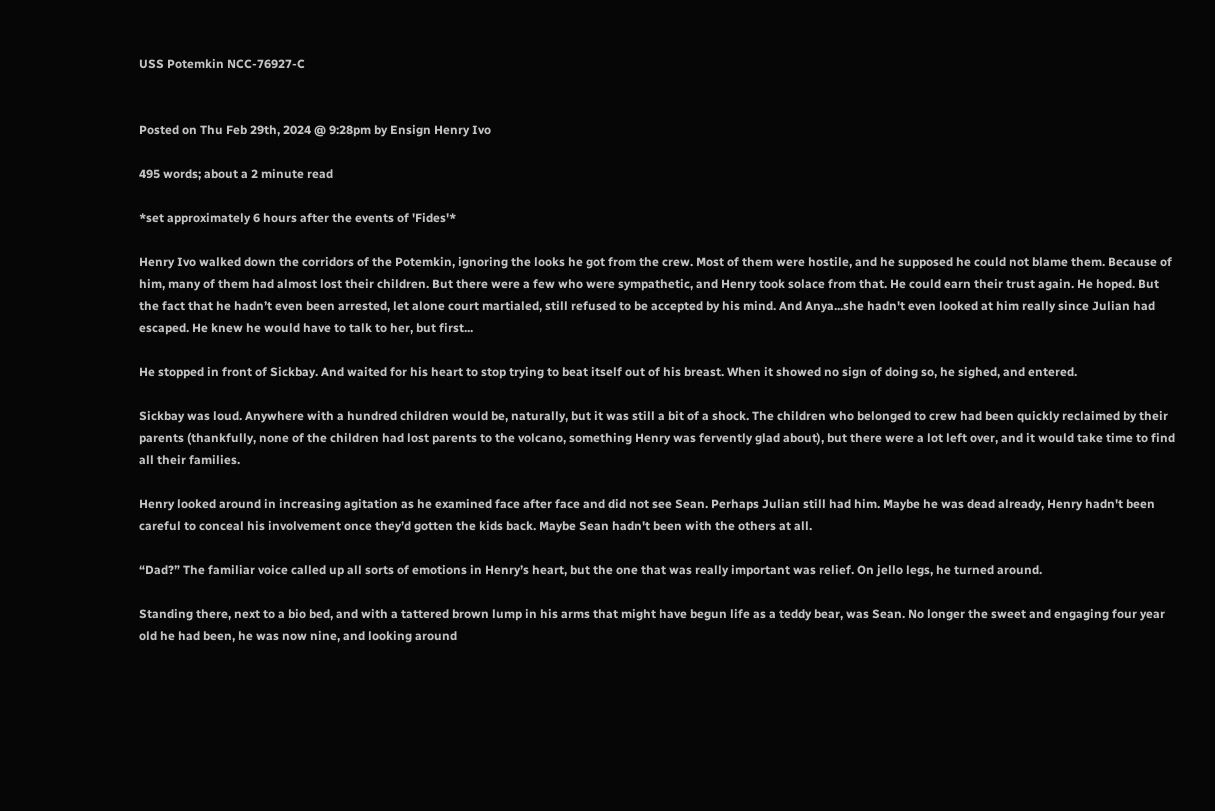USS Potemkin NCC-76927-C


Posted on Thu Feb 29th, 2024 @ 9:28pm by Ensign Henry Ivo

495 words; about a 2 minute read

*set approximately 6 hours after the events of 'Fides'*

Henry Ivo walked down the corridors of the Potemkin, ignoring the looks he got from the crew. Most of them were hostile, and he supposed he could not blame them. Because of him, many of them had almost lost their children. But there were a few who were sympathetic, and Henry took solace from that. He could earn their trust again. He hoped. But the fact that he hadn’t even been arrested, let alone court martialed, still refused to be accepted by his mind. And Anya...she hadn't even looked at him really since Julian had escaped. He knew he would have to talk to her, but first...

He stopped in front of Sickbay. And waited for his heart to stop trying to beat itself out of his breast. When it showed no sign of doing so, he sighed, and entered.

Sickbay was loud. Anywhere with a hundred children would be, naturally, but it was still a bit of a shock. The children who belonged to crew had been quickly reclaimed by their parents (thankfully, none of the children had lost parents to the volcano, something Henry was fervently glad about), but there were a lot left over, and it would take time to find all their families.

Henry looked around in increasing agitation as he examined face after face and did not see Sean. Perhaps Julian still had him. Maybe he was dead already, Henry hadn't been careful to conceal his involvement once they’d gotten the kids back. Maybe Sean hadn't been with the others at all.

“Dad?” The familiar voice called up all sorts of emotions in Henry’s heart, but the one that was really important was relief. On jello legs, he turned around.

Standing there, next to a bio bed, and with a tattered brown lump in his arms that might have begun life as a teddy bear, was Sean. No longer the sweet and engaging four year old he had been, he was now nine, and looking around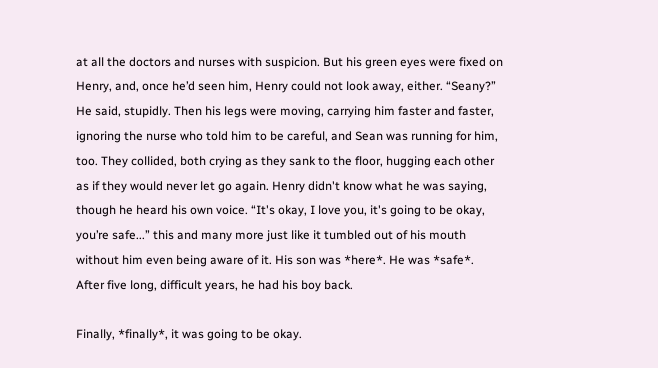at all the doctors and nurses with suspicion. But his green eyes were fixed on Henry, and, once he’d seen him, Henry could not look away, either. “Seany?” He said, stupidly. Then his legs were moving, carrying him faster and faster, ignoring the nurse who told him to be careful, and Sean was running for him, too. They collided, both crying as they sank to the floor, hugging each other as if they would never let go again. Henry didn't know what he was saying, though he heard his own voice. “It's okay, I love you, it's going to be okay, you’re safe...” this and many more just like it tumbled out of his mouth without him even being aware of it. His son was *here*. He was *safe*. After five long, difficult years, he had his boy back.

Finally, *finally*, it was going to be okay.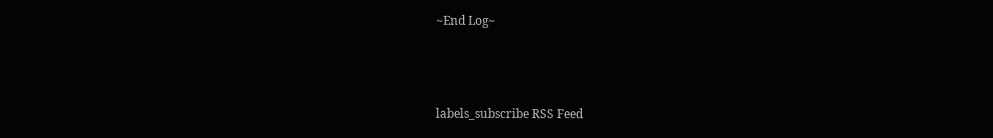~End Log~



labels_subscribe RSS Feed